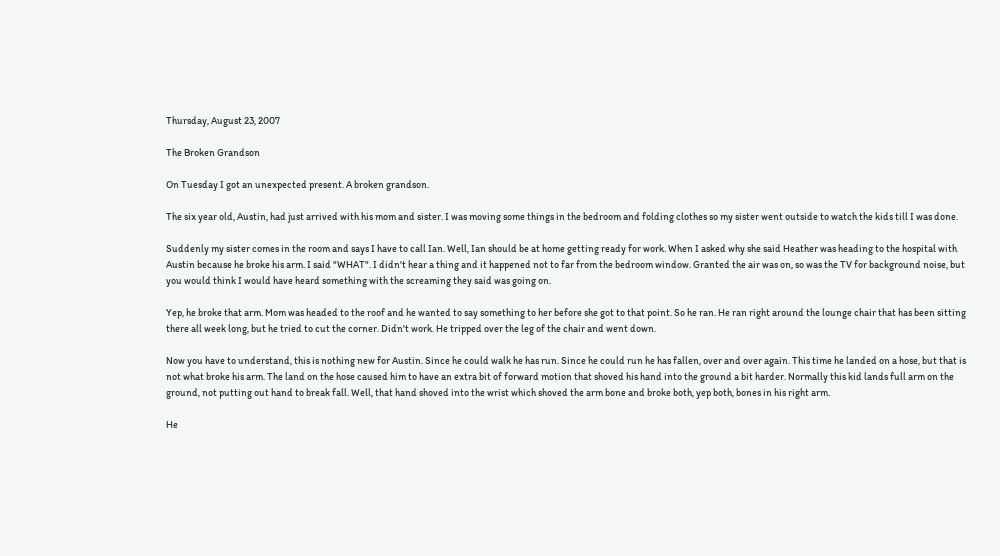Thursday, August 23, 2007

The Broken Grandson

On Tuesday I got an unexpected present. A broken grandson.

The six year old, Austin, had just arrived with his mom and sister. I was moving some things in the bedroom and folding clothes so my sister went outside to watch the kids till I was done.

Suddenly my sister comes in the room and says I have to call Ian. Well, Ian should be at home getting ready for work. When I asked why she said Heather was heading to the hospital with Austin because he broke his arm. I said "WHAT". I didn't hear a thing and it happened not to far from the bedroom window. Granted the air was on, so was the TV for background noise, but you would think I would have heard something with the screaming they said was going on.

Yep, he broke that arm. Mom was headed to the roof and he wanted to say something to her before she got to that point. So he ran. He ran right around the lounge chair that has been sitting there all week long, but he tried to cut the corner. Didn't work. He tripped over the leg of the chair and went down.

Now you have to understand, this is nothing new for Austin. Since he could walk he has run. Since he could run he has fallen, over and over again. This time he landed on a hose, but that is not what broke his arm. The land on the hose caused him to have an extra bit of forward motion that shoved his hand into the ground a bit harder. Normally this kid lands full arm on the ground, not putting out hand to break fall. Well, that hand shoved into the wrist which shoved the arm bone and broke both, yep both, bones in his right arm.

He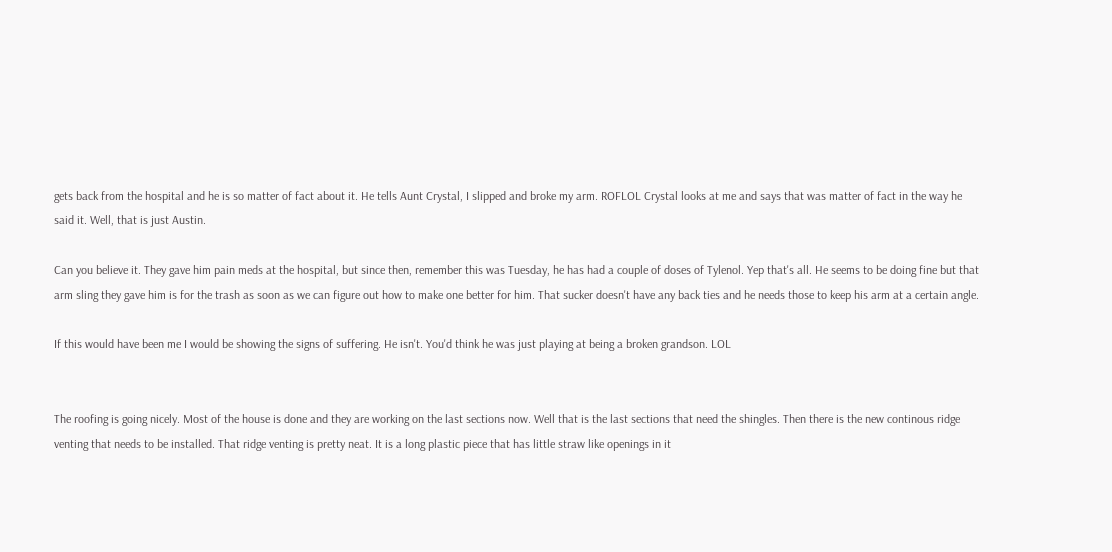gets back from the hospital and he is so matter of fact about it. He tells Aunt Crystal, I slipped and broke my arm. ROFLOL Crystal looks at me and says that was matter of fact in the way he said it. Well, that is just Austin.

Can you believe it. They gave him pain meds at the hospital, but since then, remember this was Tuesday, he has had a couple of doses of Tylenol. Yep that's all. He seems to be doing fine but that arm sling they gave him is for the trash as soon as we can figure out how to make one better for him. That sucker doesn't have any back ties and he needs those to keep his arm at a certain angle.

If this would have been me I would be showing the signs of suffering. He isn't. You'd think he was just playing at being a broken grandson. LOL


The roofing is going nicely. Most of the house is done and they are working on the last sections now. Well that is the last sections that need the shingles. Then there is the new continous ridge venting that needs to be installed. That ridge venting is pretty neat. It is a long plastic piece that has little straw like openings in it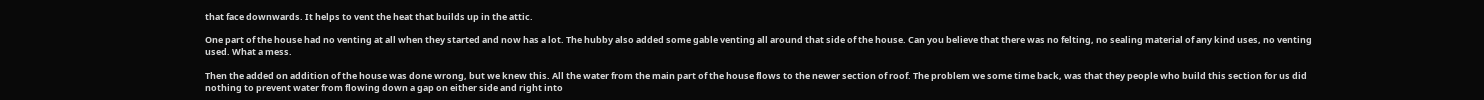that face downwards. It helps to vent the heat that builds up in the attic.

One part of the house had no venting at all when they started and now has a lot. The hubby also added some gable venting all around that side of the house. Can you believe that there was no felting, no sealing material of any kind uses, no venting used. What a mess.

Then the added on addition of the house was done wrong, but we knew this. All the water from the main part of the house flows to the newer section of roof. The problem we some time back, was that they people who build this section for us did nothing to prevent water from flowing down a gap on either side and right into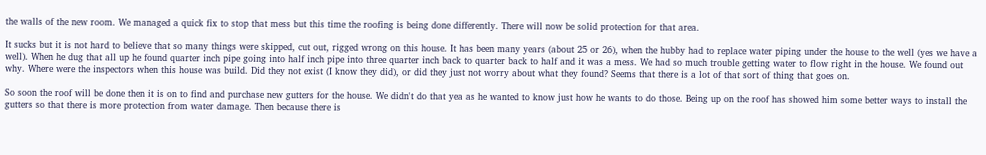the walls of the new room. We managed a quick fix to stop that mess but this time the roofing is being done differently. There will now be solid protection for that area.

It sucks but it is not hard to believe that so many things were skipped, cut out, rigged wrong on this house. It has been many years (about 25 or 26), when the hubby had to replace water piping under the house to the well (yes we have a well). When he dug that all up he found quarter inch pipe going into half inch pipe into three quarter inch back to quarter back to half and it was a mess. We had so much trouble getting water to flow right in the house. We found out why. Where were the inspectors when this house was build. Did they not exist (I know they did), or did they just not worry about what they found? Seems that there is a lot of that sort of thing that goes on.

So soon the roof will be done then it is on to find and purchase new gutters for the house. We didn't do that yea as he wanted to know just how he wants to do those. Being up on the roof has showed him some better ways to install the gutters so that there is more protection from water damage. Then because there is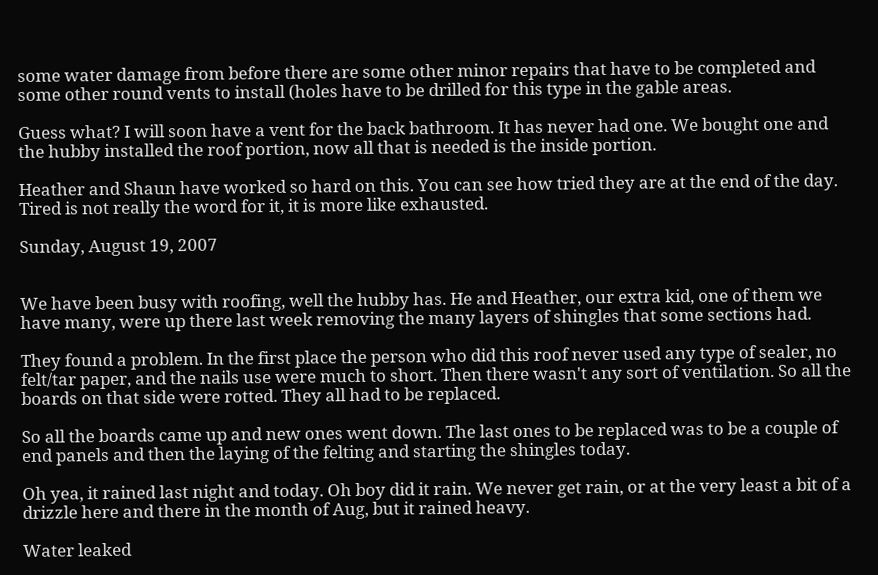some water damage from before there are some other minor repairs that have to be completed and some other round vents to install (holes have to be drilled for this type in the gable areas.

Guess what? I will soon have a vent for the back bathroom. It has never had one. We bought one and the hubby installed the roof portion, now all that is needed is the inside portion.

Heather and Shaun have worked so hard on this. You can see how tried they are at the end of the day. Tired is not really the word for it, it is more like exhausted.

Sunday, August 19, 2007


We have been busy with roofing, well the hubby has. He and Heather, our extra kid, one of them we have many, were up there last week removing the many layers of shingles that some sections had.

They found a problem. In the first place the person who did this roof never used any type of sealer, no felt/tar paper, and the nails use were much to short. Then there wasn't any sort of ventilation. So all the boards on that side were rotted. They all had to be replaced.

So all the boards came up and new ones went down. The last ones to be replaced was to be a couple of end panels and then the laying of the felting and starting the shingles today.

Oh yea, it rained last night and today. Oh boy did it rain. We never get rain, or at the very least a bit of a drizzle here and there in the month of Aug, but it rained heavy.

Water leaked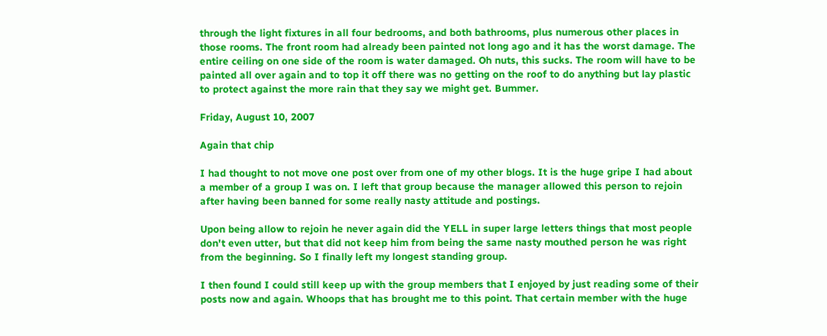through the light fixtures in all four bedrooms, and both bathrooms, plus numerous other places in those rooms. The front room had already been painted not long ago and it has the worst damage. The entire ceiling on one side of the room is water damaged. Oh nuts, this sucks. The room will have to be painted all over again and to top it off there was no getting on the roof to do anything but lay plastic to protect against the more rain that they say we might get. Bummer.

Friday, August 10, 2007

Again that chip

I had thought to not move one post over from one of my other blogs. It is the huge gripe I had about a member of a group I was on. I left that group because the manager allowed this person to rejoin after having been banned for some really nasty attitude and postings.

Upon being allow to rejoin he never again did the YELL in super large letters things that most people don't even utter, but that did not keep him from being the same nasty mouthed person he was right from the beginning. So I finally left my longest standing group.

I then found I could still keep up with the group members that I enjoyed by just reading some of their posts now and again. Whoops that has brought me to this point. That certain member with the huge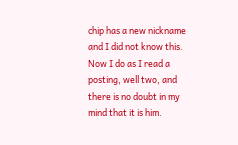chip has a new nickname and I did not know this. Now I do as I read a posting, well two, and there is no doubt in my mind that it is him.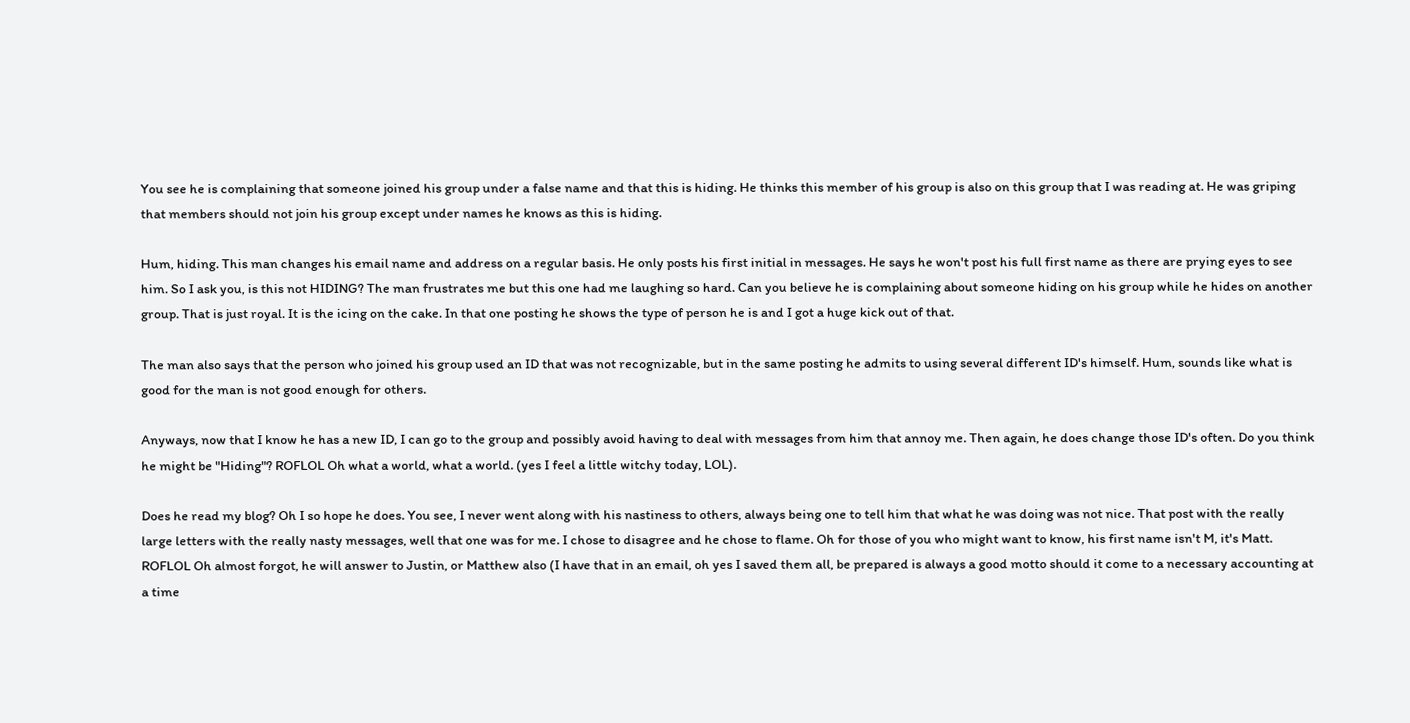You see he is complaining that someone joined his group under a false name and that this is hiding. He thinks this member of his group is also on this group that I was reading at. He was griping that members should not join his group except under names he knows as this is hiding.

Hum, hiding. This man changes his email name and address on a regular basis. He only posts his first initial in messages. He says he won't post his full first name as there are prying eyes to see him. So I ask you, is this not HIDING? The man frustrates me but this one had me laughing so hard. Can you believe he is complaining about someone hiding on his group while he hides on another group. That is just royal. It is the icing on the cake. In that one posting he shows the type of person he is and I got a huge kick out of that.

The man also says that the person who joined his group used an ID that was not recognizable, but in the same posting he admits to using several different ID's himself. Hum, sounds like what is good for the man is not good enough for others.

Anyways, now that I know he has a new ID, I can go to the group and possibly avoid having to deal with messages from him that annoy me. Then again, he does change those ID's often. Do you think he might be "Hiding"? ROFLOL Oh what a world, what a world. (yes I feel a little witchy today, LOL).

Does he read my blog? Oh I so hope he does. You see, I never went along with his nastiness to others, always being one to tell him that what he was doing was not nice. That post with the really large letters with the really nasty messages, well that one was for me. I chose to disagree and he chose to flame. Oh for those of you who might want to know, his first name isn't M, it's Matt. ROFLOL Oh almost forgot, he will answer to Justin, or Matthew also (I have that in an email, oh yes I saved them all, be prepared is always a good motto should it come to a necessary accounting at a time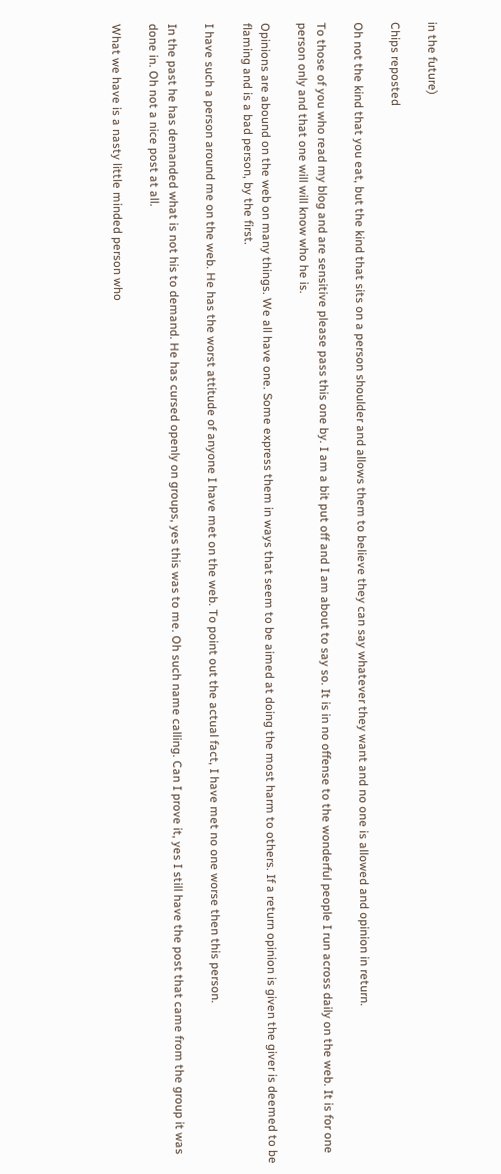in the future)

Chips reposted

Oh not the kind that you eat, but the kind that sits on a person shoulder and allows them to believe they can say whatever they want and no one is allowed and opinion in return.

To those of you who read my blog and are sensitive please pass this one by. I am a bit put off and I am about to say so. It is in no offense to the wonderful people I run across daily on the web. It is for one person only and that one will will know who he is.

Opinions are abound on the web on many things. We all have one. Some express them in ways that seem to be aimed at doing the most harm to others. If a return opinion is given the giver is deemed to be flaming and is a bad person, by the first.

I have such a person around me on the web. He has the worst attitude of anyone I have met on the web. To point out the actual fact, I have met no one worse then this person.

In the past he has demanded what is not his to demand. He has cursed openly on groups, yes this was to me. Oh such name calling. Can I prove it, yes I still have the post that came from the group it was done in. Oh not a nice post at all.

What we have is a nasty little minded person who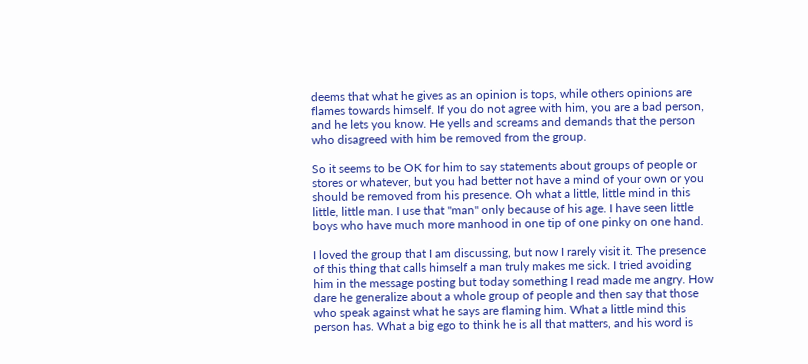deems that what he gives as an opinion is tops, while others opinions are flames towards himself. If you do not agree with him, you are a bad person, and he lets you know. He yells and screams and demands that the person who disagreed with him be removed from the group.

So it seems to be OK for him to say statements about groups of people or stores or whatever, but you had better not have a mind of your own or you should be removed from his presence. Oh what a little, little mind in this little, little man. I use that "man" only because of his age. I have seen little boys who have much more manhood in one tip of one pinky on one hand.

I loved the group that I am discussing, but now I rarely visit it. The presence of this thing that calls himself a man truly makes me sick. I tried avoiding him in the message posting but today something I read made me angry. How dare he generalize about a whole group of people and then say that those who speak against what he says are flaming him. What a little mind this person has. What a big ego to think he is all that matters, and his word is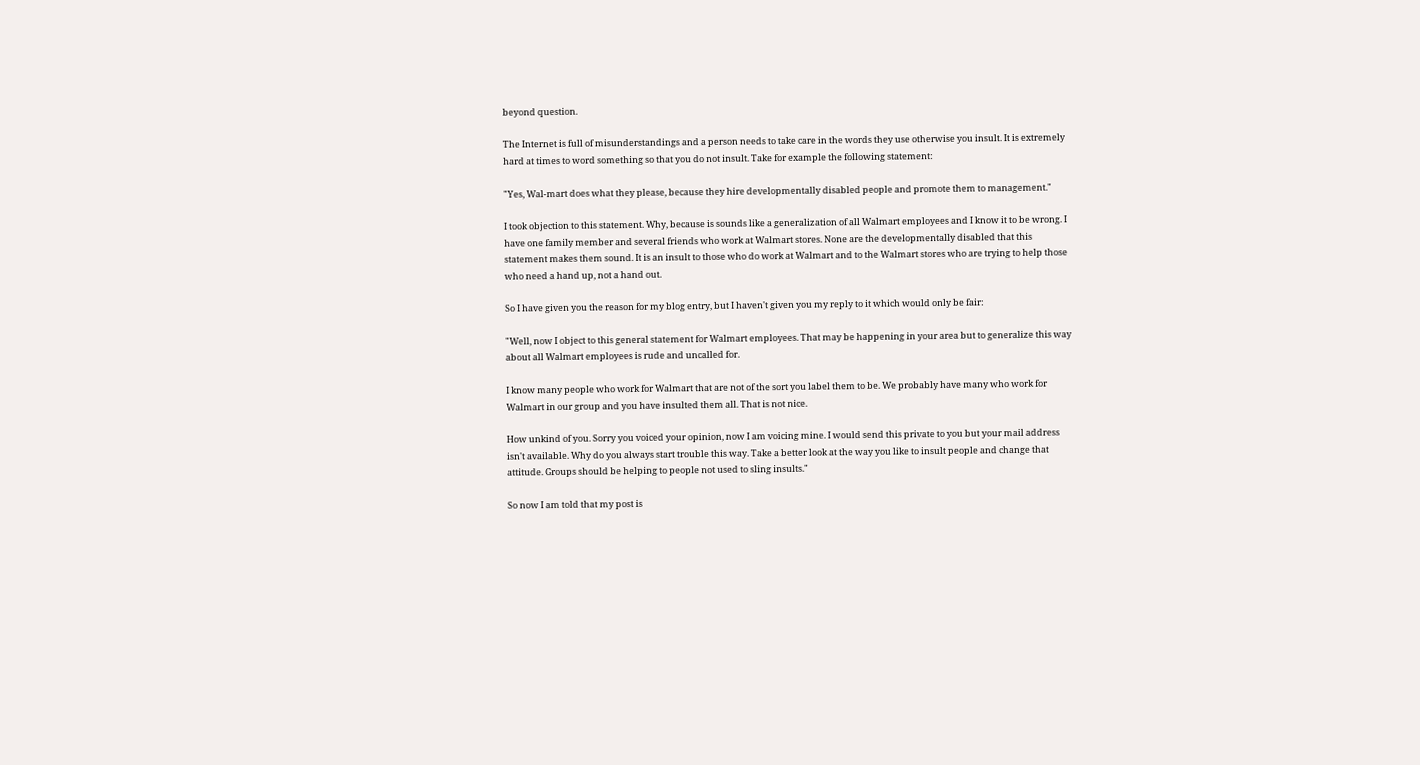beyond question.

The Internet is full of misunderstandings and a person needs to take care in the words they use otherwise you insult. It is extremely hard at times to word something so that you do not insult. Take for example the following statement:

"Yes, Wal-mart does what they please, because they hire developmentally disabled people and promote them to management."

I took objection to this statement. Why, because is sounds like a generalization of all Walmart employees and I know it to be wrong. I have one family member and several friends who work at Walmart stores. None are the developmentally disabled that this statement makes them sound. It is an insult to those who do work at Walmart and to the Walmart stores who are trying to help those who need a hand up, not a hand out.

So I have given you the reason for my blog entry, but I haven't given you my reply to it which would only be fair:

"Well, now I object to this general statement for Walmart employees. That may be happening in your area but to generalize this way about all Walmart employees is rude and uncalled for.

I know many people who work for Walmart that are not of the sort you label them to be. We probably have many who work for Walmart in our group and you have insulted them all. That is not nice.

How unkind of you. Sorry you voiced your opinion, now I am voicing mine. I would send this private to you but your mail address isn't available. Why do you always start trouble this way. Take a better look at the way you like to insult people and change that attitude. Groups should be helping to people not used to sling insults."

So now I am told that my post is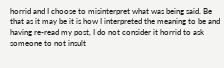horrid and I choose to misinterpret what was being said. Be that as it may be it is how I interpreted the meaning to be and having re-read my post, I do not consider it horrid to ask someone to not insult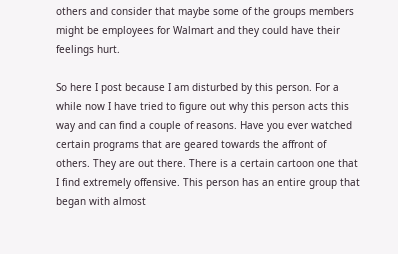others and consider that maybe some of the groups members might be employees for Walmart and they could have their feelings hurt.

So here I post because I am disturbed by this person. For a while now I have tried to figure out why this person acts this way and can find a couple of reasons. Have you ever watched certain programs that are geared towards the affront of others. They are out there. There is a certain cartoon one that I find extremely offensive. This person has an entire group that began with almost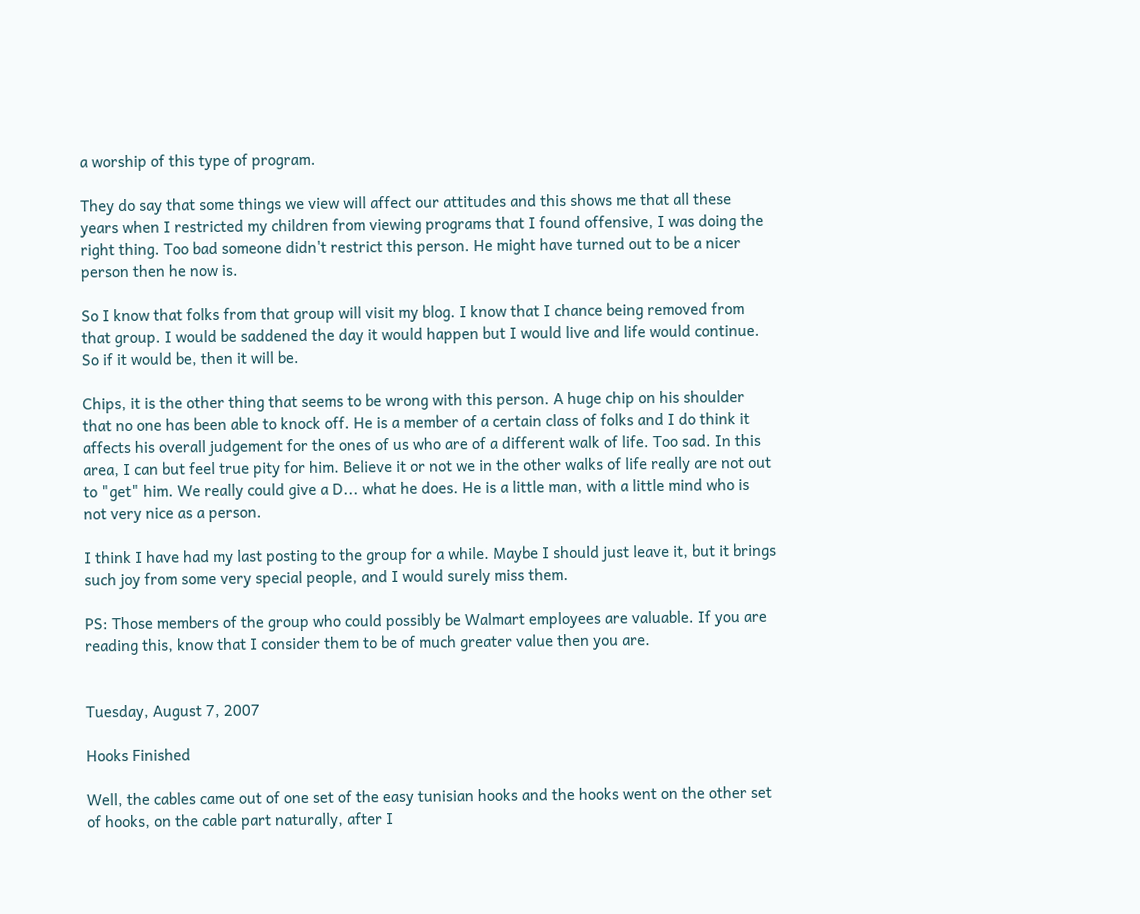a worship of this type of program.

They do say that some things we view will affect our attitudes and this shows me that all these years when I restricted my children from viewing programs that I found offensive, I was doing the right thing. Too bad someone didn't restrict this person. He might have turned out to be a nicer person then he now is.

So I know that folks from that group will visit my blog. I know that I chance being removed from that group. I would be saddened the day it would happen but I would live and life would continue. So if it would be, then it will be.

Chips, it is the other thing that seems to be wrong with this person. A huge chip on his shoulder that no one has been able to knock off. He is a member of a certain class of folks and I do think it affects his overall judgement for the ones of us who are of a different walk of life. Too sad. In this area, I can but feel true pity for him. Believe it or not we in the other walks of life really are not out to "get" him. We really could give a D... what he does. He is a little man, with a little mind who is not very nice as a person.

I think I have had my last posting to the group for a while. Maybe I should just leave it, but it brings such joy from some very special people, and I would surely miss them.

PS: Those members of the group who could possibly be Walmart employees are valuable. If you are reading this, know that I consider them to be of much greater value then you are.


Tuesday, August 7, 2007

Hooks Finished

Well, the cables came out of one set of the easy tunisian hooks and the hooks went on the other set of hooks, on the cable part naturally, after I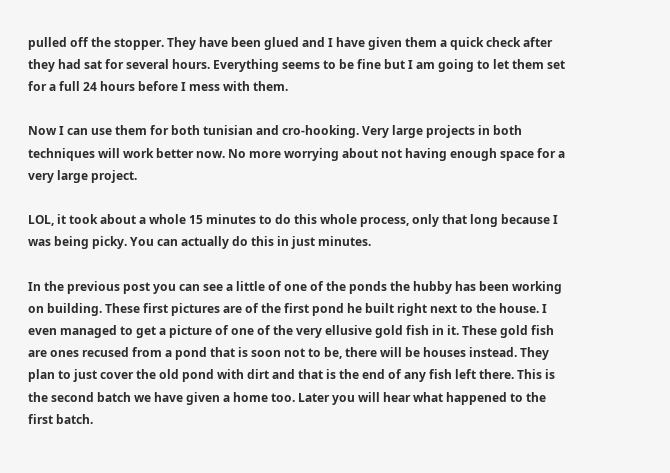pulled off the stopper. They have been glued and I have given them a quick check after they had sat for several hours. Everything seems to be fine but I am going to let them set for a full 24 hours before I mess with them.

Now I can use them for both tunisian and cro-hooking. Very large projects in both techniques will work better now. No more worrying about not having enough space for a very large project.

LOL, it took about a whole 15 minutes to do this whole process, only that long because I was being picky. You can actually do this in just minutes.

In the previous post you can see a little of one of the ponds the hubby has been working on building. These first pictures are of the first pond he built right next to the house. I even managed to get a picture of one of the very ellusive gold fish in it. These gold fish are ones recused from a pond that is soon not to be, there will be houses instead. They plan to just cover the old pond with dirt and that is the end of any fish left there. This is the second batch we have given a home too. Later you will hear what happened to the first batch.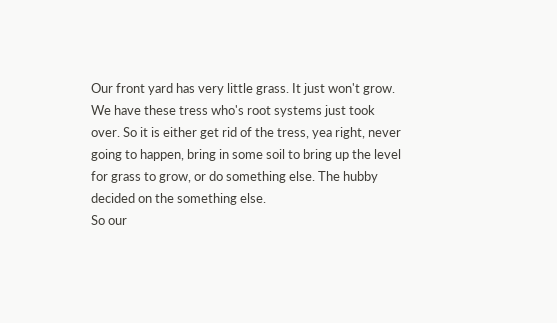Our front yard has very little grass. It just won't grow. We have these tress who's root systems just took over. So it is either get rid of the tress, yea right, never going to happen, bring in some soil to bring up the level for grass to grow, or do something else. The hubby decided on the something else.
So our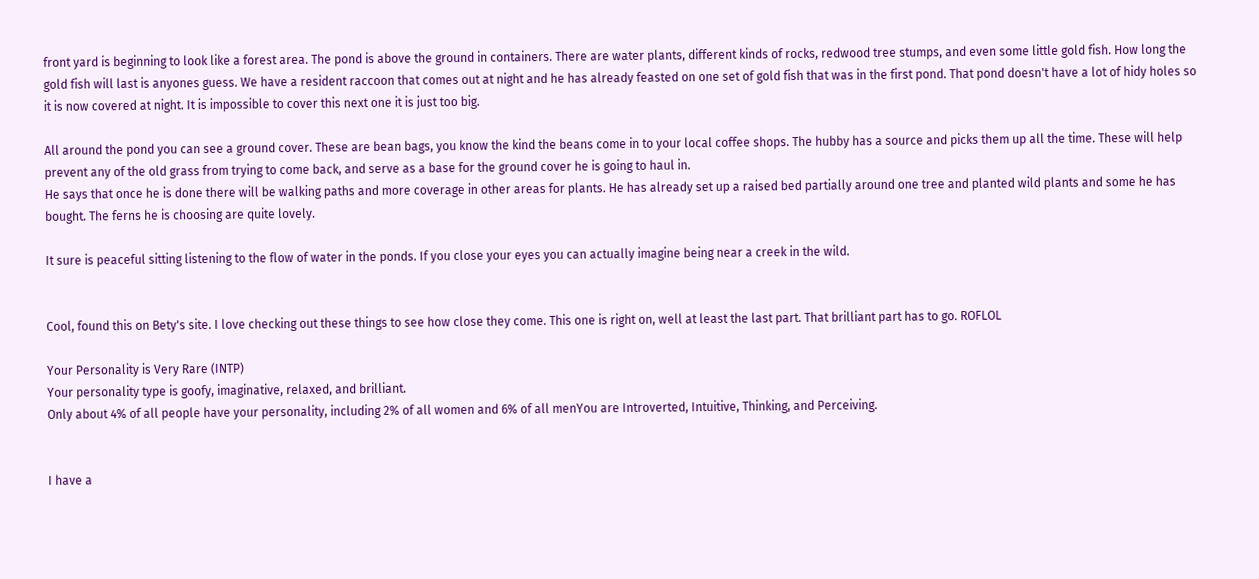front yard is beginning to look like a forest area. The pond is above the ground in containers. There are water plants, different kinds of rocks, redwood tree stumps, and even some little gold fish. How long the gold fish will last is anyones guess. We have a resident raccoon that comes out at night and he has already feasted on one set of gold fish that was in the first pond. That pond doesn't have a lot of hidy holes so it is now covered at night. It is impossible to cover this next one it is just too big.

All around the pond you can see a ground cover. These are bean bags, you know the kind the beans come in to your local coffee shops. The hubby has a source and picks them up all the time. These will help prevent any of the old grass from trying to come back, and serve as a base for the ground cover he is going to haul in.
He says that once he is done there will be walking paths and more coverage in other areas for plants. He has already set up a raised bed partially around one tree and planted wild plants and some he has bought. The ferns he is choosing are quite lovely.

It sure is peaceful sitting listening to the flow of water in the ponds. If you close your eyes you can actually imagine being near a creek in the wild.


Cool, found this on Bety's site. I love checking out these things to see how close they come. This one is right on, well at least the last part. That brilliant part has to go. ROFLOL

Your Personality is Very Rare (INTP)
Your personality type is goofy, imaginative, relaxed, and brilliant.
Only about 4% of all people have your personality, including 2% of all women and 6% of all menYou are Introverted, Intuitive, Thinking, and Perceiving.


I have a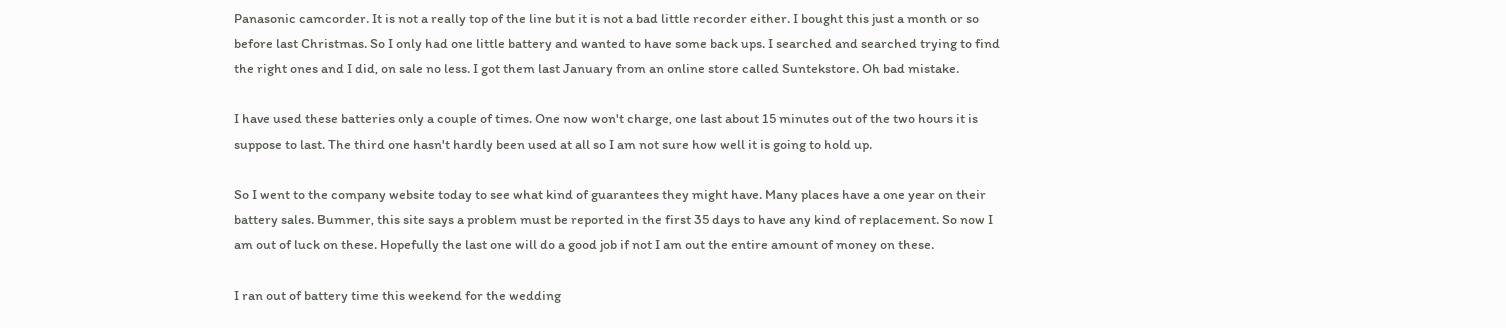Panasonic camcorder. It is not a really top of the line but it is not a bad little recorder either. I bought this just a month or so before last Christmas. So I only had one little battery and wanted to have some back ups. I searched and searched trying to find the right ones and I did, on sale no less. I got them last January from an online store called Suntekstore. Oh bad mistake.

I have used these batteries only a couple of times. One now won't charge, one last about 15 minutes out of the two hours it is suppose to last. The third one hasn't hardly been used at all so I am not sure how well it is going to hold up.

So I went to the company website today to see what kind of guarantees they might have. Many places have a one year on their battery sales. Bummer, this site says a problem must be reported in the first 35 days to have any kind of replacement. So now I am out of luck on these. Hopefully the last one will do a good job if not I am out the entire amount of money on these.

I ran out of battery time this weekend for the wedding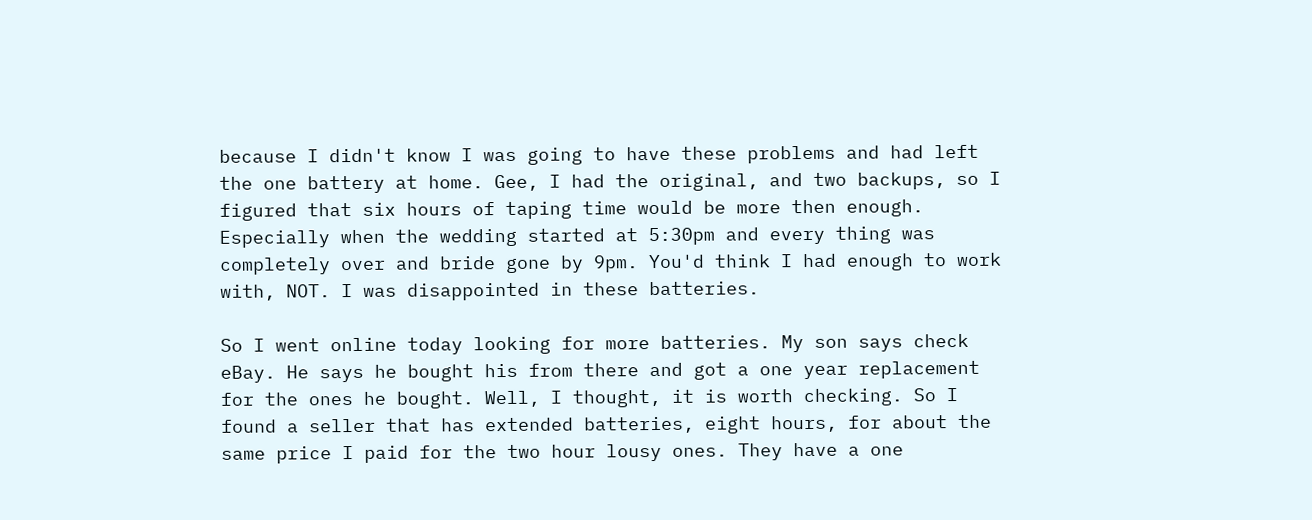because I didn't know I was going to have these problems and had left the one battery at home. Gee, I had the original, and two backups, so I figured that six hours of taping time would be more then enough. Especially when the wedding started at 5:30pm and every thing was completely over and bride gone by 9pm. You'd think I had enough to work with, NOT. I was disappointed in these batteries.

So I went online today looking for more batteries. My son says check eBay. He says he bought his from there and got a one year replacement for the ones he bought. Well, I thought, it is worth checking. So I found a seller that has extended batteries, eight hours, for about the same price I paid for the two hour lousy ones. They have a one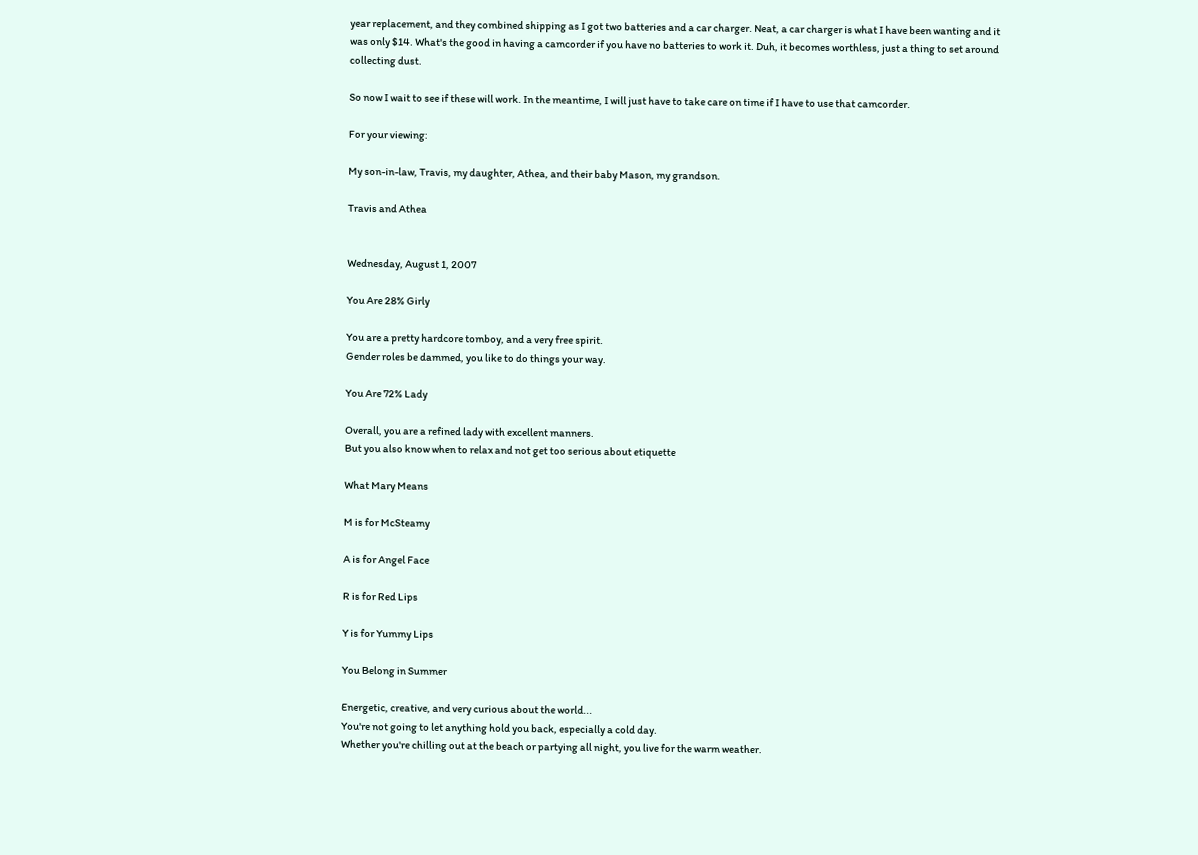year replacement, and they combined shipping as I got two batteries and a car charger. Neat, a car charger is what I have been wanting and it was only $14. What's the good in having a camcorder if you have no batteries to work it. Duh, it becomes worthless, just a thing to set around collecting dust.

So now I wait to see if these will work. In the meantime, I will just have to take care on time if I have to use that camcorder.

For your viewing:

My son-in-law, Travis, my daughter, Athea, and their baby Mason, my grandson.

Travis and Athea


Wednesday, August 1, 2007

You Are 28% Girly

You are a pretty hardcore tomboy, and a very free spirit.
Gender roles be dammed, you like to do things your way.

You Are 72% Lady

Overall, you are a refined lady with excellent manners.
But you also know when to relax and not get too serious about etiquette

What Mary Means

M is for McSteamy

A is for Angel Face

R is for Red Lips

Y is for Yummy Lips

You Belong in Summer

Energetic, creative, and very curious about the world...
You're not going to let anything hold you back, especially a cold day.
Whether you're chilling out at the beach or partying all night, you live for the warm weather.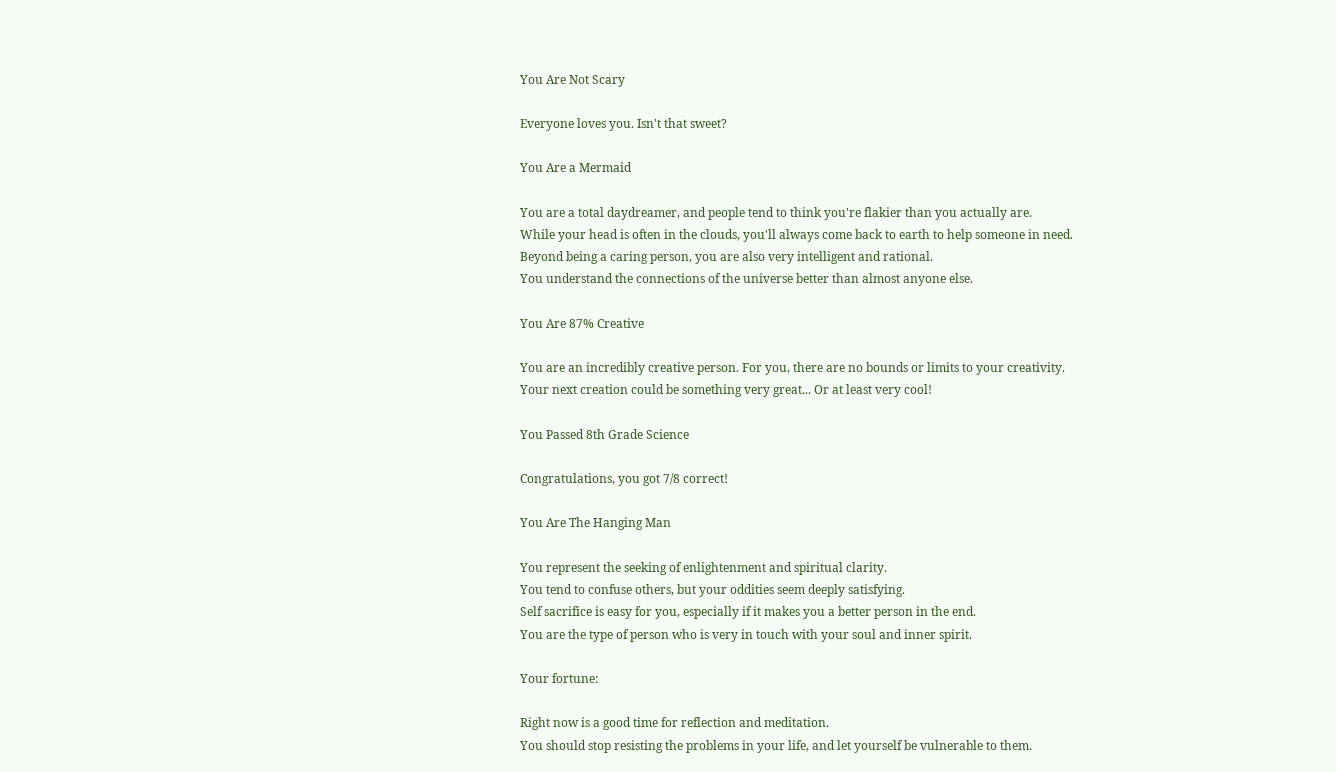You Are Not Scary

Everyone loves you. Isn't that sweet?

You Are a Mermaid

You are a total daydreamer, and people tend to think you're flakier than you actually are.
While your head is often in the clouds, you'll always come back to earth to help someone in need.
Beyond being a caring person, you are also very intelligent and rational.
You understand the connections of the universe better than almost anyone else.

You Are 87% Creative

You are an incredibly creative person. For you, there are no bounds or limits to your creativity.
Your next creation could be something very great... Or at least very cool!

You Passed 8th Grade Science

Congratulations, you got 7/8 correct!

You Are The Hanging Man

You represent the seeking of enlightenment and spiritual clarity.
You tend to confuse others, but your oddities seem deeply satisfying.
Self sacrifice is easy for you, especially if it makes you a better person in the end.
You are the type of person who is very in touch with your soul and inner spirit.

Your fortune:

Right now is a good time for reflection and meditation.
You should stop resisting the problems in your life, and let yourself be vulnerable to them.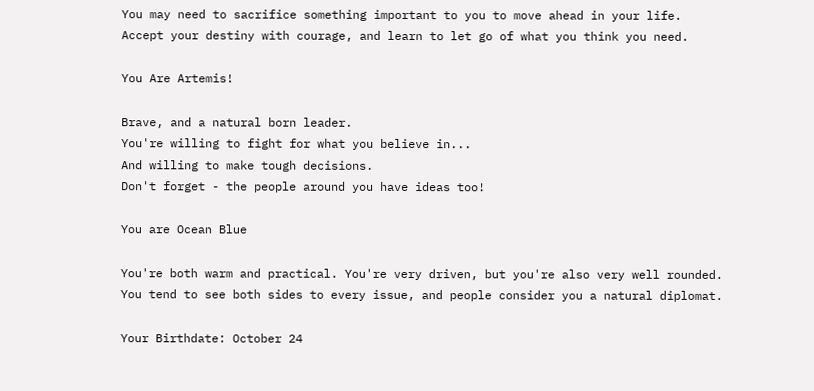You may need to sacrifice something important to you to move ahead in your life.
Accept your destiny with courage, and learn to let go of what you think you need.

You Are Artemis!

Brave, and a natural born leader.
You're willing to fight for what you believe in...
And willing to make tough decisions.
Don't forget - the people around you have ideas too!

You are Ocean Blue

You're both warm and practical. You're very driven, but you're also very well rounded.
You tend to see both sides to every issue, and people consider you a natural diplomat.

Your Birthdate: October 24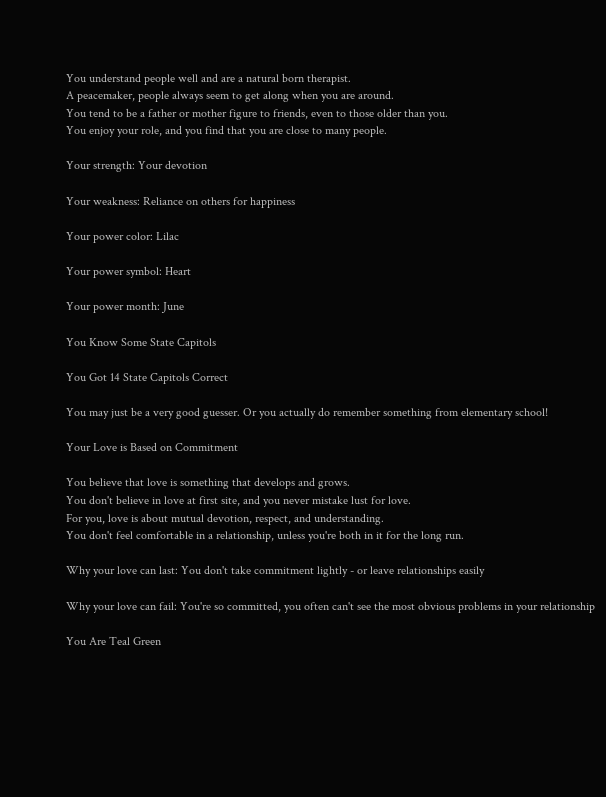You understand people well and are a natural born therapist.
A peacemaker, people always seem to get along when you are around.
You tend to be a father or mother figure to friends, even to those older than you.
You enjoy your role, and you find that you are close to many people.

Your strength: Your devotion

Your weakness: Reliance on others for happiness

Your power color: Lilac

Your power symbol: Heart

Your power month: June

You Know Some State Capitols

You Got 14 State Capitols Correct

You may just be a very good guesser. Or you actually do remember something from elementary school!

Your Love is Based on Commitment

You believe that love is something that develops and grows.
You don't believe in love at first site, and you never mistake lust for love.
For you, love is about mutual devotion, respect, and understanding.
You don't feel comfortable in a relationship, unless you're both in it for the long run.

Why your love can last: You don't take commitment lightly - or leave relationships easily

Why your love can fail: You're so committed, you often can't see the most obvious problems in your relationship

You Are Teal Green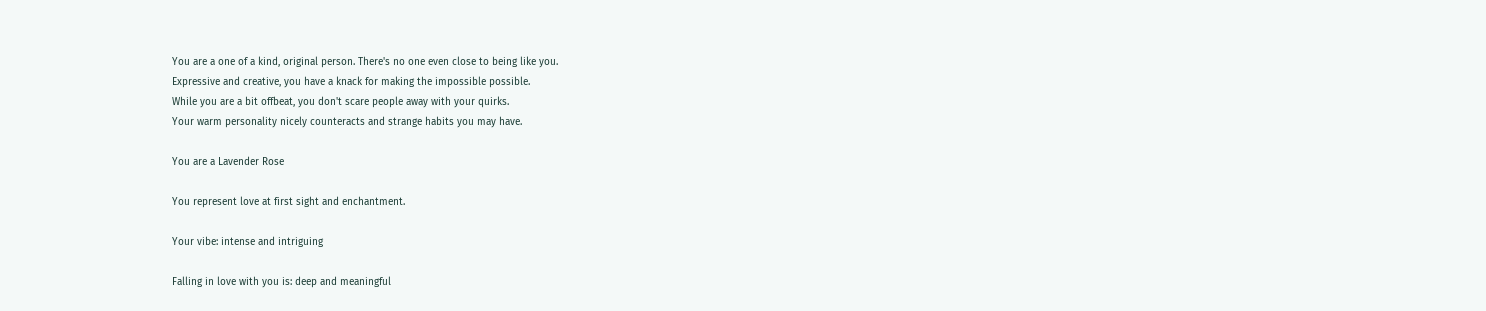You are a one of a kind, original person. There's no one even close to being like you.
Expressive and creative, you have a knack for making the impossible possible.
While you are a bit offbeat, you don't scare people away with your quirks.
Your warm personality nicely counteracts and strange habits you may have.

You are a Lavender Rose

You represent love at first sight and enchantment.

Your vibe: intense and intriguing

Falling in love with you is: deep and meaningful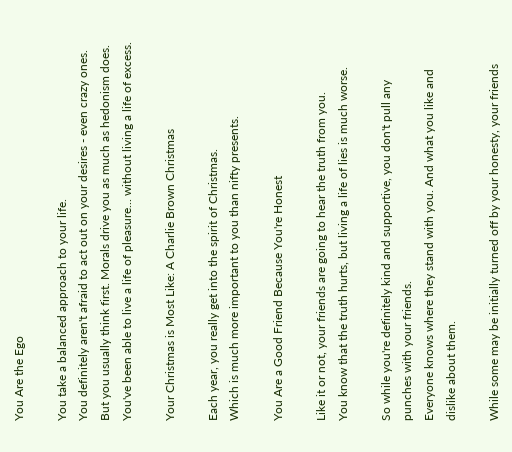You Are the Ego

You take a balanced approach to your life.
You definitely aren't afraid to act out on your desires - even crazy ones.
But you usually think first. Morals drive you as much as hedonism does.
You've been able to live a life of pleasure... without living a life of excess.

Your Christmas is Most Like: A Charlie Brown Christmas

Each year, you really get into the spirit of Christmas.
Which is much more important to you than nifty presents.

You Are a Good Friend Because You're Honest

Like it or not, your friends are going to hear the truth from you.
You know that the truth hurts, but living a life of lies is much worse.

So while you're definitely kind and supportive, you don't pull any punches with your friends.
Everyone knows where they stand with you. And what you like and dislike about them.

While some may be initially turned off by your honesty, your friends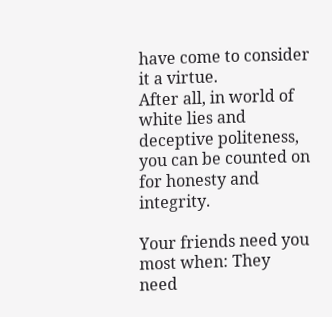have come to consider it a virtue.
After all, in world of white lies and deceptive politeness, you can be counted on for honesty and integrity.

Your friends need you most when: They need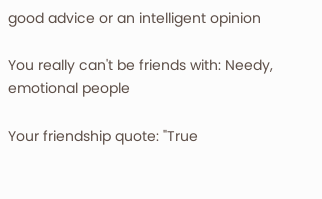good advice or an intelligent opinion

You really can't be friends with: Needy, emotional people

Your friendship quote: "True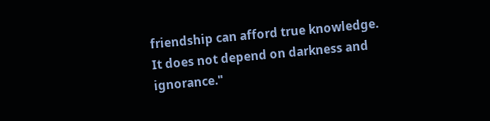friendship can afford true knowledge. It does not depend on darkness and ignorance."